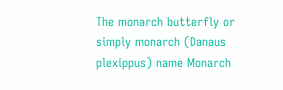The monarch butterfly or simply monarch (Danaus plexippus) name Monarch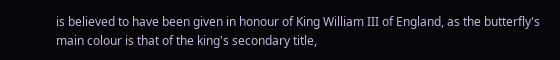is believed to have been given in honour of King William III of England, as the butterfly's main colour is that of the king's secondary title,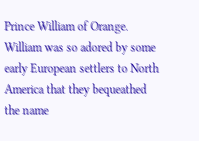Prince William of Orange. William was so adored by some early European settlers to North America that they bequeathed the name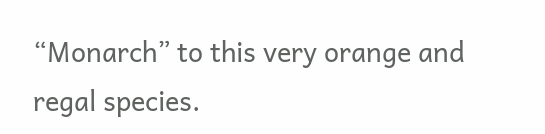“Monarch” to this very orange and regal species.